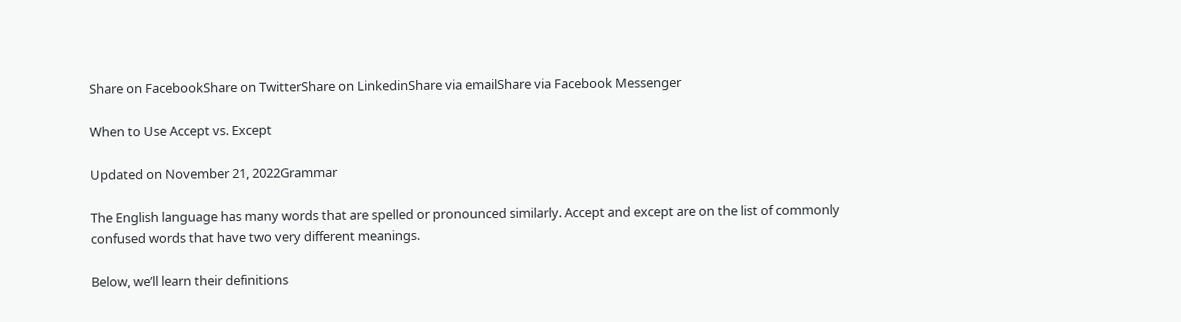Share on FacebookShare on TwitterShare on LinkedinShare via emailShare via Facebook Messenger

When to Use Accept vs. Except

Updated on November 21, 2022Grammar

The English language has many words that are spelled or pronounced similarly. Accept and except are on the list of commonly confused words that have two very different meanings.

Below, we’ll learn their definitions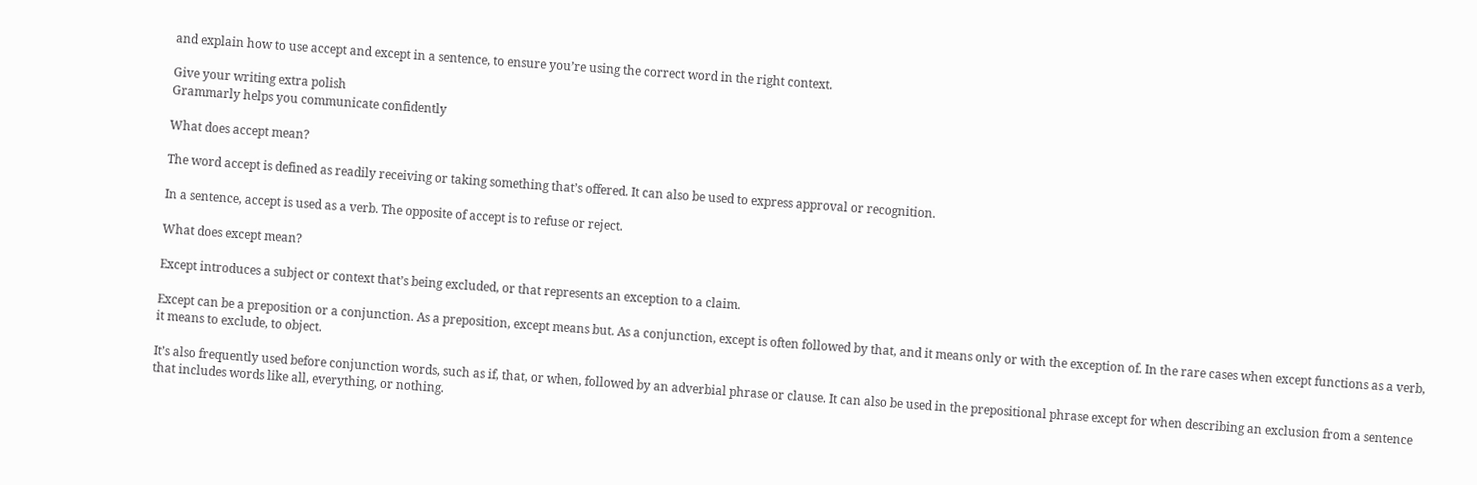and explain how to use accept and except in a sentence, to ensure you’re using the correct word in the right context.

Give your writing extra polish
Grammarly helps you communicate confidently

What does accept mean?

The word accept is defined as readily receiving or taking something that’s offered. It can also be used to express approval or recognition.

In a sentence, accept is used as a verb. The opposite of accept is to refuse or reject.

What does except mean?

Except introduces a subject or context that’s being excluded, or that represents an exception to a claim.

Except can be a preposition or a conjunction. As a preposition, except means but. As a conjunction, except is often followed by that, and it means only or with the exception of. In the rare cases when except functions as a verb, it means to exclude, to object.

It’s also frequently used before conjunction words, such as if, that, or when, followed by an adverbial phrase or clause. It can also be used in the prepositional phrase except for when describing an exclusion from a sentence that includes words like all, everything, or nothing.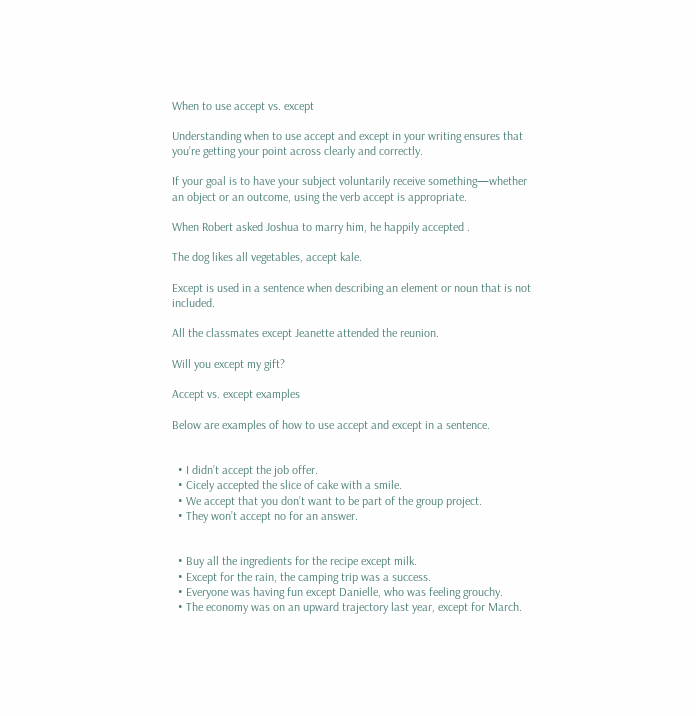When to use accept vs. except

Understanding when to use accept and except in your writing ensures that you’re getting your point across clearly and correctly.

If your goal is to have your subject voluntarily receive something—whether an object or an outcome, using the verb accept is appropriate.

When Robert asked Joshua to marry him, he happily accepted .

The dog likes all vegetables, accept kale.

Except is used in a sentence when describing an element or noun that is not included.

All the classmates except Jeanette attended the reunion.

Will you except my gift?

Accept vs. except examples

Below are examples of how to use accept and except in a sentence.


  • I didn’t accept the job offer.
  • Cicely accepted the slice of cake with a smile.
  • We accept that you don’t want to be part of the group project.
  • They won’t accept no for an answer.


  • Buy all the ingredients for the recipe except milk.
  • Except for the rain, the camping trip was a success.
  • Everyone was having fun except Danielle, who was feeling grouchy.
  • The economy was on an upward trajectory last year, except for March.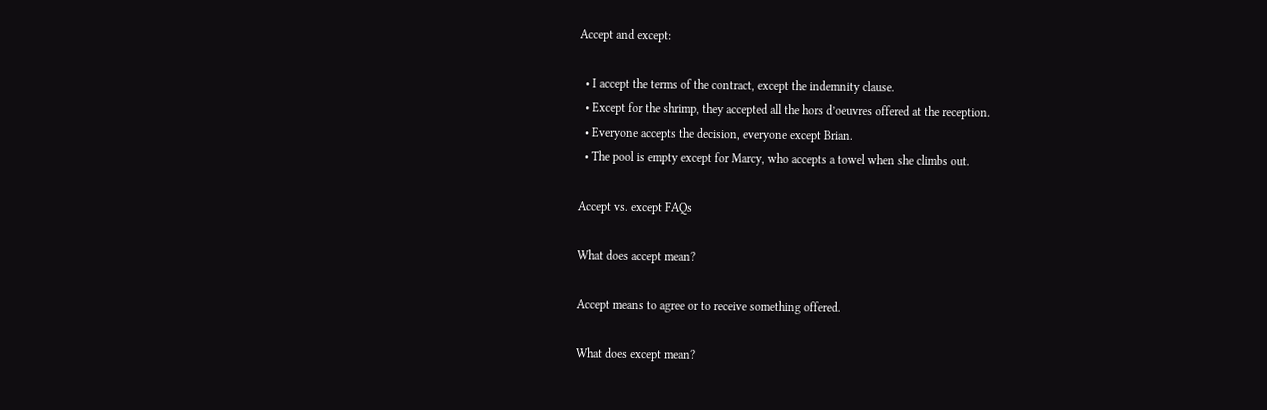Accept and except:

  • I accept the terms of the contract, except the indemnity clause.
  • Except for the shrimp, they accepted all the hors d’oeuvres offered at the reception.
  • Everyone accepts the decision, everyone except Brian.
  • The pool is empty except for Marcy, who accepts a towel when she climbs out.

Accept vs. except FAQs

What does accept mean?

Accept means to agree or to receive something offered.

What does except mean?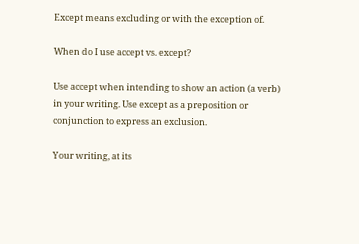Except means excluding or with the exception of.

When do I use accept vs. except?

Use accept when intending to show an action (a verb) in your writing. Use except as a preposition or conjunction to express an exclusion.

Your writing, at its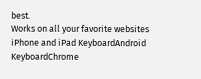best.
Works on all your favorite websites
iPhone and iPad KeyboardAndroid KeyboardChrome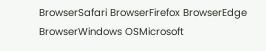BrowserSafari BrowserFirefox BrowserEdge BrowserWindows OSMicrosoft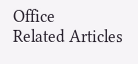Office
Related Articles